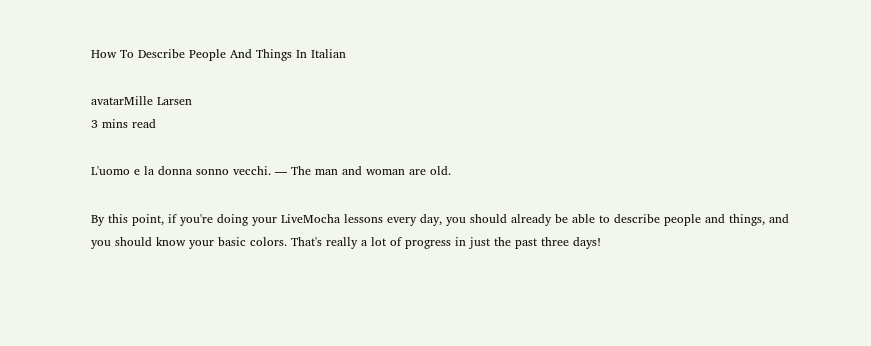How To Describe People And Things In Italian

avatarMille Larsen
3 mins read

L'uomo e la donna sonno vecchi. — The man and woman are old.

By this point, if you're doing your LiveMocha lessons every day, you should already be able to describe people and things, and you should know your basic colors. That's really a lot of progress in just the past three days!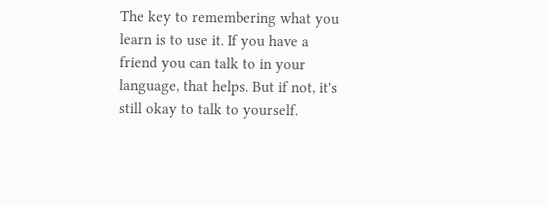The key to remembering what you learn is to use it. If you have a friend you can talk to in your language, that helps. But if not, it's still okay to talk to yourself.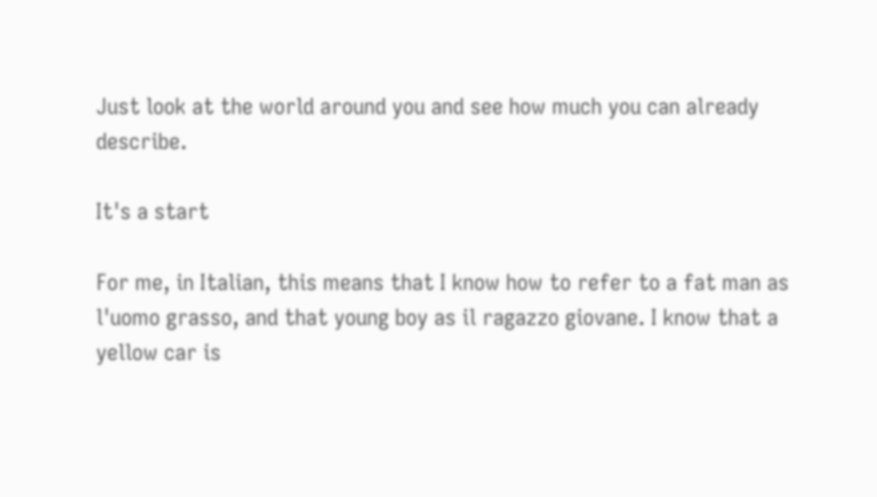Just look at the world around you and see how much you can already describe.

It's a start

For me, in Italian, this means that I know how to refer to a fat man as l'uomo grasso, and that young boy as il ragazzo giovane. I know that a yellow car is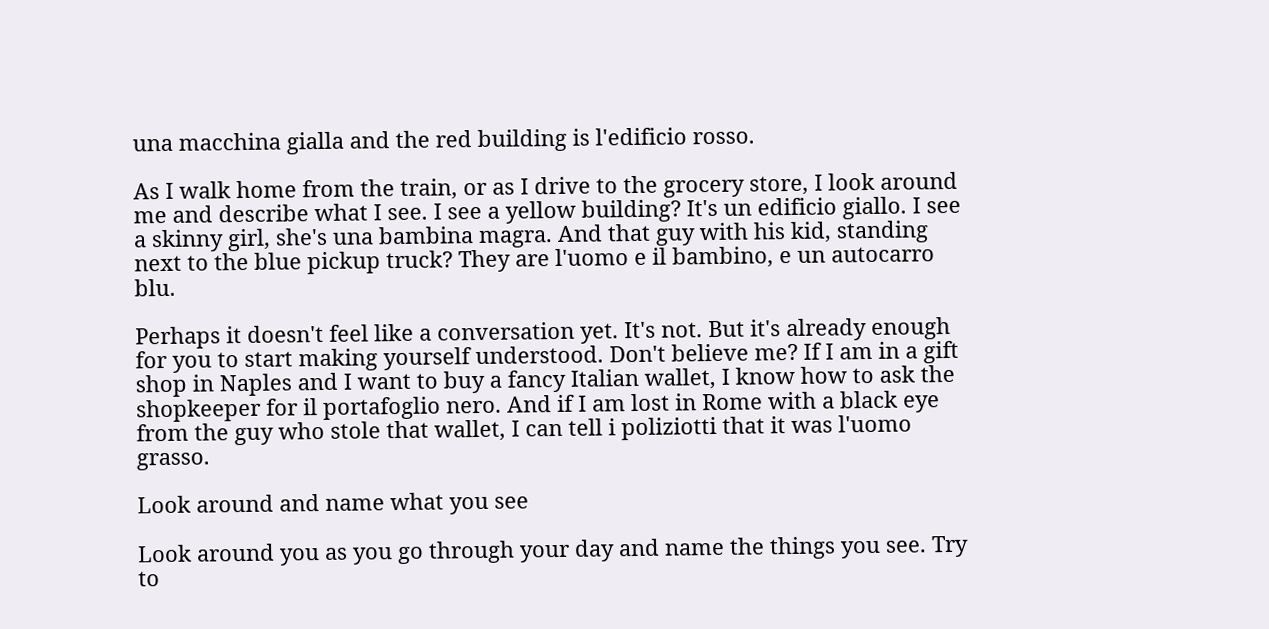una macchina gialla and the red building is l'edificio rosso.

As I walk home from the train, or as I drive to the grocery store, I look around me and describe what I see. I see a yellow building? It's un edificio giallo. I see a skinny girl, she's una bambina magra. And that guy with his kid, standing next to the blue pickup truck? They are l'uomo e il bambino, e un autocarro blu.

Perhaps it doesn't feel like a conversation yet. It's not. But it's already enough for you to start making yourself understood. Don't believe me? If I am in a gift shop in Naples and I want to buy a fancy Italian wallet, I know how to ask the shopkeeper for il portafoglio nero. And if I am lost in Rome with a black eye from the guy who stole that wallet, I can tell i poliziotti that it was l'uomo grasso.

Look around and name what you see

Look around you as you go through your day and name the things you see. Try to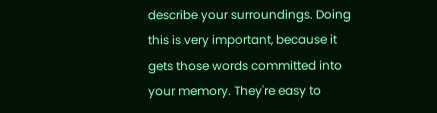describe your surroundings. Doing this is very important, because it gets those words committed into your memory. They're easy to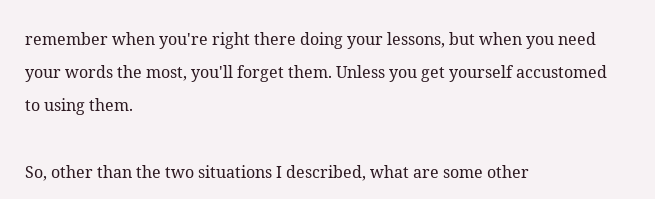remember when you're right there doing your lessons, but when you need your words the most, you'll forget them. Unless you get yourself accustomed to using them.

So, other than the two situations I described, what are some other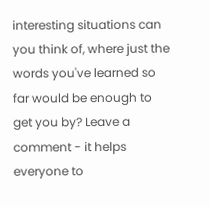interesting situations can you think of, where just the words you've learned so far would be enough to get you by? Leave a comment - it helps everyone to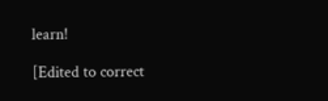learn!

[Edited to correct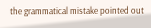the grammatical mistake pointed out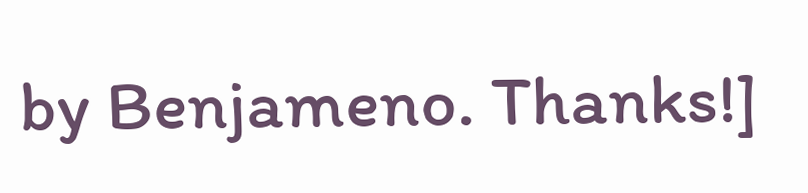by Benjameno. Thanks!]